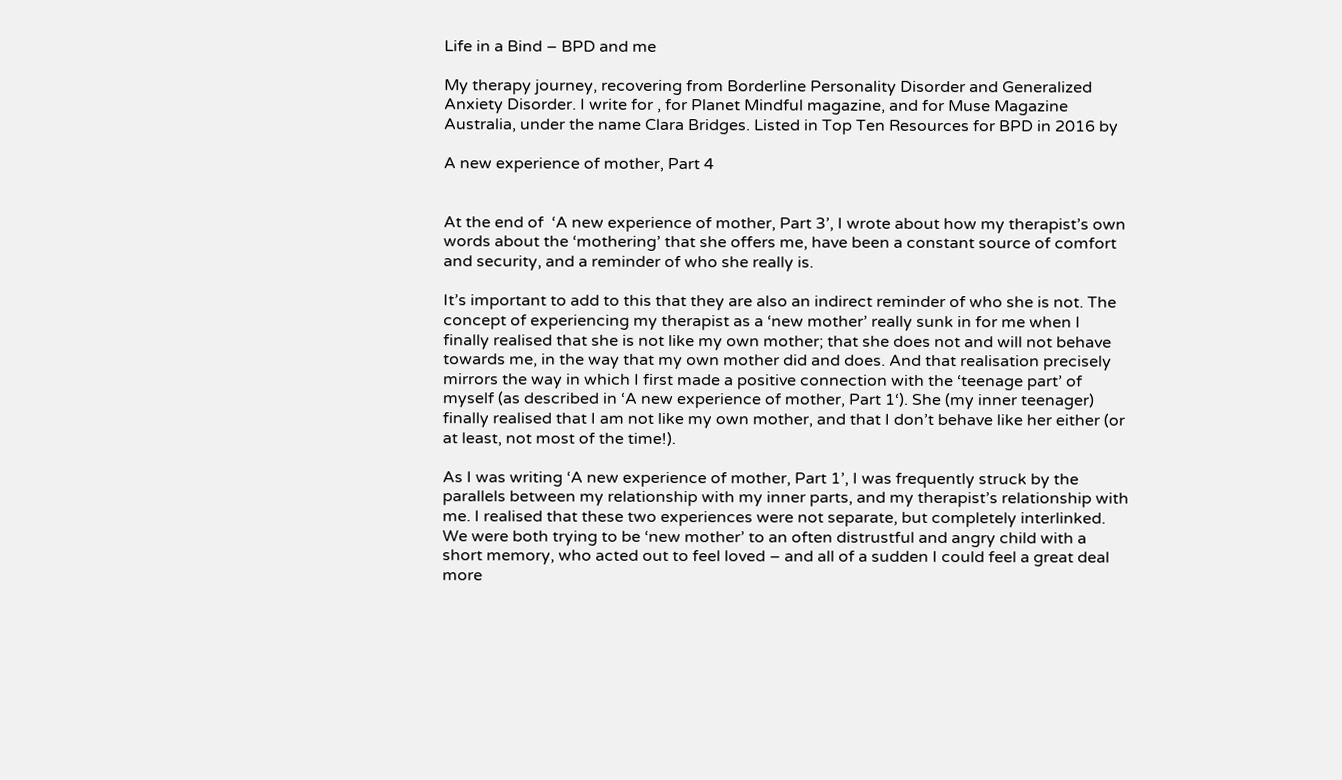Life in a Bind – BPD and me

My therapy journey, recovering from Borderline Personality Disorder and Generalized Anxiety Disorder. I write for , for Planet Mindful magazine, and for Muse Magazine Australia, under the name Clara Bridges. Listed in Top Ten Resources for BPD in 2016 by

A new experience of mother, Part 4


At the end of  ‘A new experience of mother, Part 3’, I wrote about how my therapist’s own words about the ‘mothering’ that she offers me, have been a constant source of comfort and security, and a reminder of who she really is.

It’s important to add to this that they are also an indirect reminder of who she is not. The concept of experiencing my therapist as a ‘new mother’ really sunk in for me when I finally realised that she is not like my own mother; that she does not and will not behave towards me, in the way that my own mother did and does. And that realisation precisely mirrors the way in which I first made a positive connection with the ‘teenage part’ of myself (as described in ‘A new experience of mother, Part 1‘). She (my inner teenager) finally realised that I am not like my own mother, and that I don’t behave like her either (or at least, not most of the time!).

As I was writing ‘A new experience of mother, Part 1’, I was frequently struck by the parallels between my relationship with my inner parts, and my therapist’s relationship with me. I realised that these two experiences were not separate, but completely interlinked. We were both trying to be ‘new mother’ to an often distrustful and angry child with a short memory, who acted out to feel loved – and all of a sudden I could feel a great deal more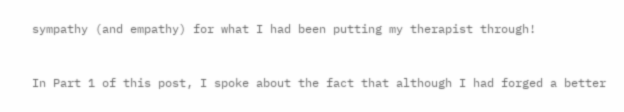sympathy (and empathy) for what I had been putting my therapist through!


In Part 1 of this post, I spoke about the fact that although I had forged a better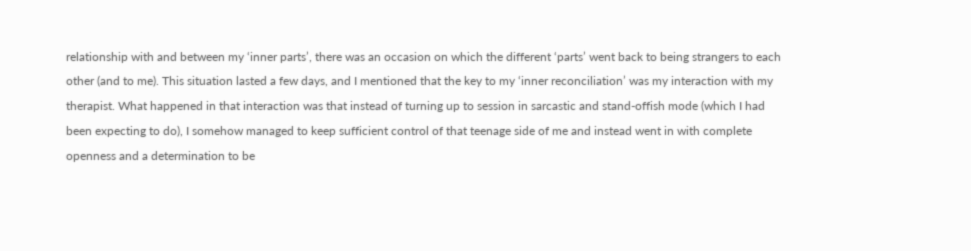relationship with and between my ‘inner parts’, there was an occasion on which the different ‘parts’ went back to being strangers to each other (and to me). This situation lasted a few days, and I mentioned that the key to my ‘inner reconciliation’ was my interaction with my therapist. What happened in that interaction was that instead of turning up to session in sarcastic and stand-offish mode (which I had been expecting to do), I somehow managed to keep sufficient control of that teenage side of me and instead went in with complete openness and a determination to be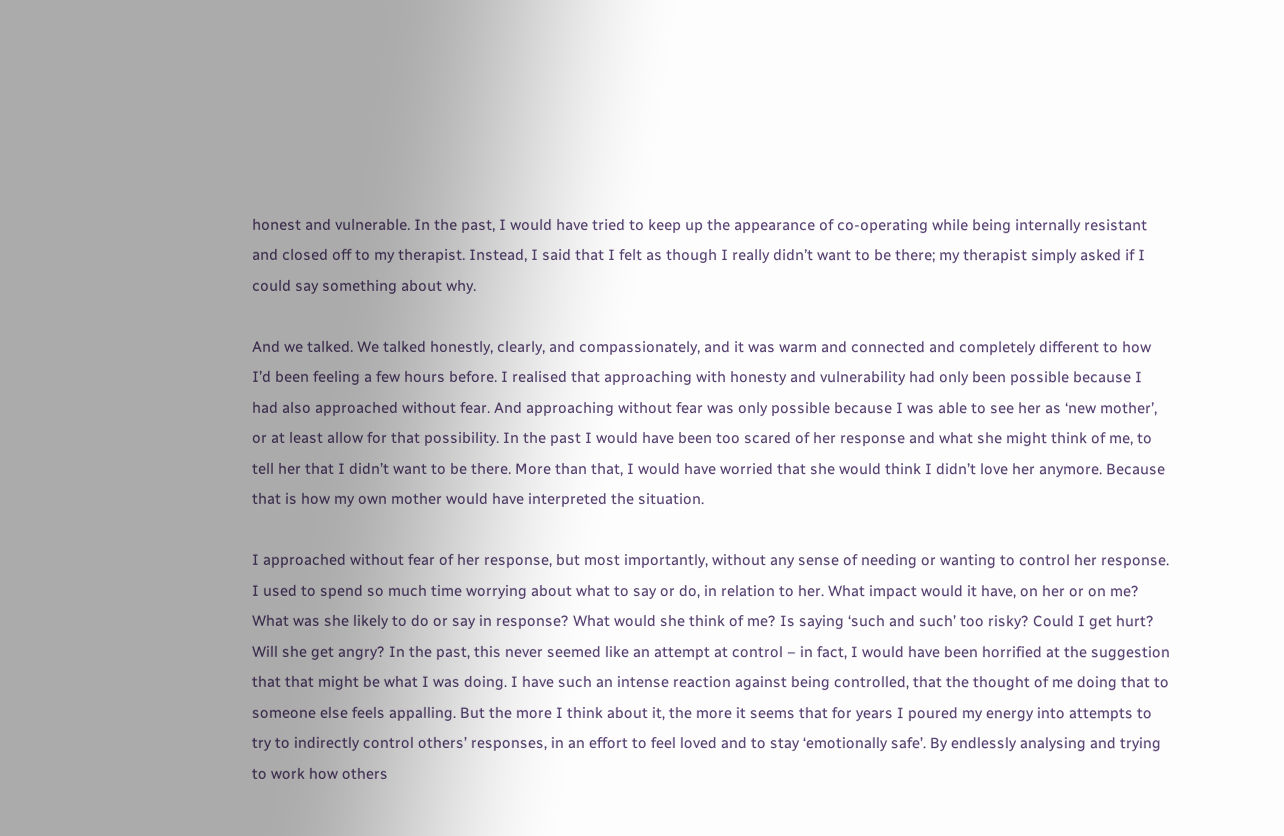honest and vulnerable. In the past, I would have tried to keep up the appearance of co-operating while being internally resistant and closed off to my therapist. Instead, I said that I felt as though I really didn’t want to be there; my therapist simply asked if I could say something about why.

And we talked. We talked honestly, clearly, and compassionately, and it was warm and connected and completely different to how I’d been feeling a few hours before. I realised that approaching with honesty and vulnerability had only been possible because I had also approached without fear. And approaching without fear was only possible because I was able to see her as ‘new mother’, or at least allow for that possibility. In the past I would have been too scared of her response and what she might think of me, to tell her that I didn’t want to be there. More than that, I would have worried that she would think I didn’t love her anymore. Because that is how my own mother would have interpreted the situation.

I approached without fear of her response, but most importantly, without any sense of needing or wanting to control her response. I used to spend so much time worrying about what to say or do, in relation to her. What impact would it have, on her or on me? What was she likely to do or say in response? What would she think of me? Is saying ‘such and such’ too risky? Could I get hurt? Will she get angry? In the past, this never seemed like an attempt at control – in fact, I would have been horrified at the suggestion that that might be what I was doing. I have such an intense reaction against being controlled, that the thought of me doing that to someone else feels appalling. But the more I think about it, the more it seems that for years I poured my energy into attempts to try to indirectly control others’ responses, in an effort to feel loved and to stay ‘emotionally safe’. By endlessly analysing and trying to work how others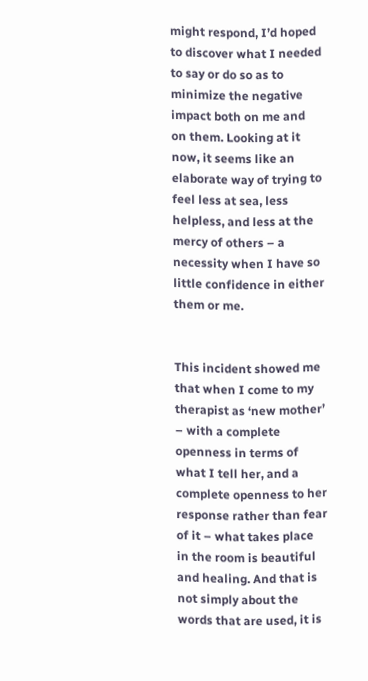might respond, I’d hoped to discover what I needed to say or do so as to minimize the negative impact both on me and on them. Looking at it now, it seems like an elaborate way of trying to feel less at sea, less helpless, and less at the mercy of others – a necessity when I have so little confidence in either them or me.


This incident showed me that when I come to my therapist as ‘new mother’ – with a complete openness in terms of what I tell her, and a complete openness to her response rather than fear of it – what takes place in the room is beautiful and healing. And that is not simply about the words that are used, it is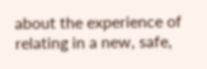about the experience of relating in a new, safe,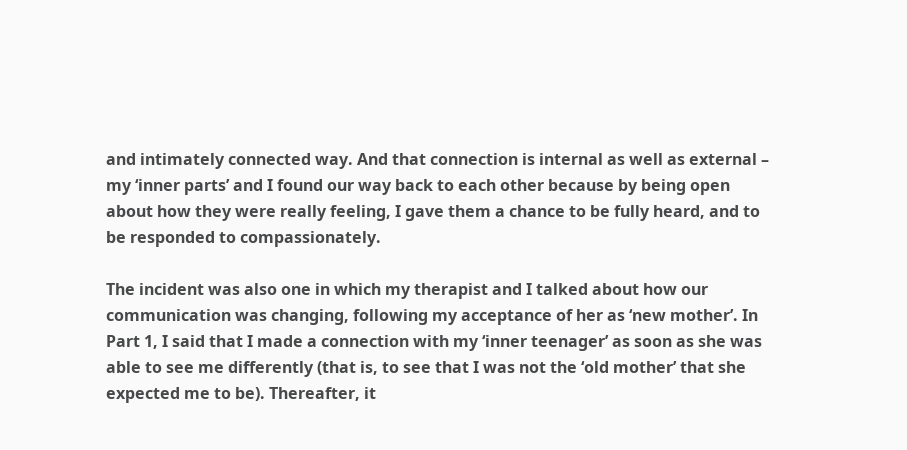and intimately connected way. And that connection is internal as well as external – my ‘inner parts’ and I found our way back to each other because by being open about how they were really feeling, I gave them a chance to be fully heard, and to be responded to compassionately.

The incident was also one in which my therapist and I talked about how our communication was changing, following my acceptance of her as ‘new mother’. In Part 1, I said that I made a connection with my ‘inner teenager’ as soon as she was able to see me differently (that is, to see that I was not the ‘old mother’ that she expected me to be). Thereafter, it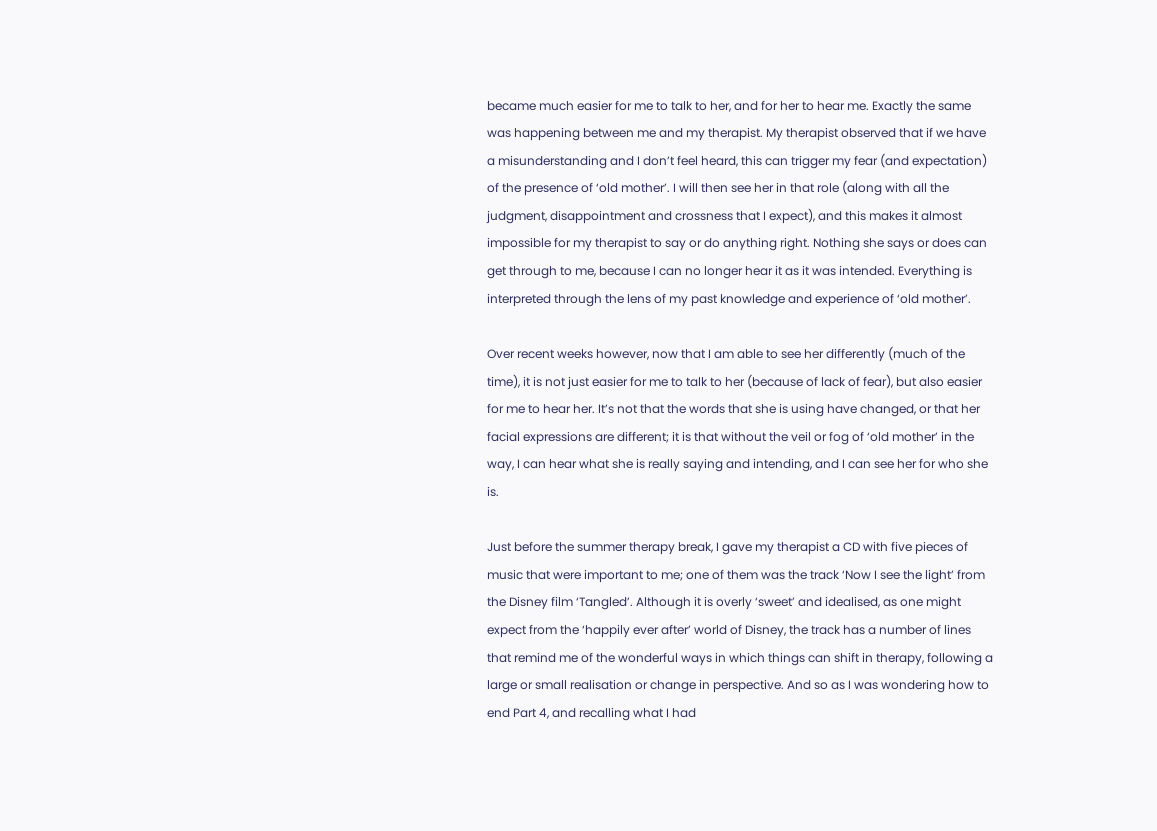became much easier for me to talk to her, and for her to hear me. Exactly the same was happening between me and my therapist. My therapist observed that if we have a misunderstanding and I don’t feel heard, this can trigger my fear (and expectation) of the presence of ‘old mother’. I will then see her in that role (along with all the judgment, disappointment and crossness that I expect), and this makes it almost impossible for my therapist to say or do anything right. Nothing she says or does can get through to me, because I can no longer hear it as it was intended. Everything is interpreted through the lens of my past knowledge and experience of ‘old mother’.

Over recent weeks however, now that I am able to see her differently (much of the time), it is not just easier for me to talk to her (because of lack of fear), but also easier for me to hear her. It’s not that the words that she is using have changed, or that her facial expressions are different; it is that without the veil or fog of ‘old mother’ in the way, I can hear what she is really saying and intending, and I can see her for who she is.

Just before the summer therapy break, I gave my therapist a CD with five pieces of music that were important to me; one of them was the track ‘Now I see the light’ from the Disney film ‘Tangled’. Although it is overly ‘sweet’ and idealised, as one might expect from the ‘happily ever after’ world of Disney, the track has a number of lines that remind me of the wonderful ways in which things can shift in therapy, following a large or small realisation or change in perspective. And so as I was wondering how to end Part 4, and recalling what I had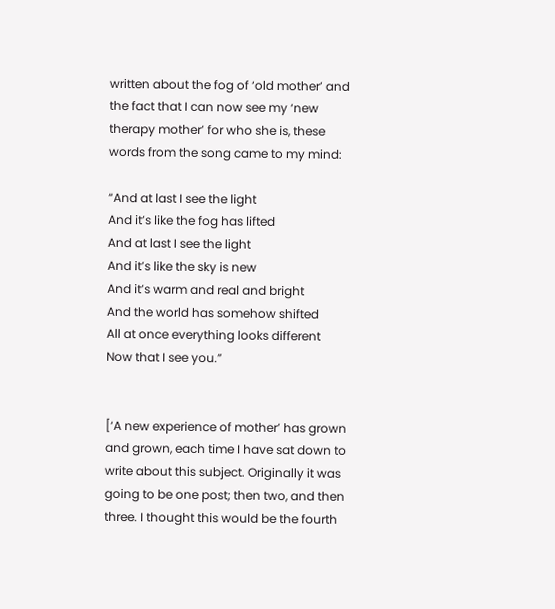written about the fog of ‘old mother’ and the fact that I can now see my ‘new therapy mother’ for who she is, these words from the song came to my mind:

“And at last I see the light
And it’s like the fog has lifted
And at last I see the light
And it’s like the sky is new
And it’s warm and real and bright
And the world has somehow shifted
All at once everything looks different
Now that I see you.”


[‘A new experience of mother’ has grown and grown, each time I have sat down to write about this subject. Originally it was going to be one post; then two, and then three. I thought this would be the fourth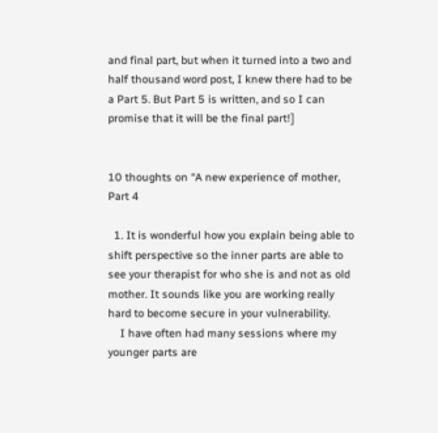and final part, but when it turned into a two and half thousand word post, I knew there had to be a Part 5. But Part 5 is written, and so I can promise that it will be the final part!]


10 thoughts on “A new experience of mother, Part 4

  1. It is wonderful how you explain being able to shift perspective so the inner parts are able to see your therapist for who she is and not as old mother. It sounds like you are working really hard to become secure in your vulnerability.
    I have often had many sessions where my younger parts are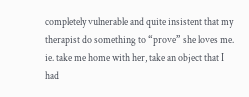completely vulnerable and quite insistent that my therapist do something to “prove” she loves me. ie. take me home with her, take an object that I had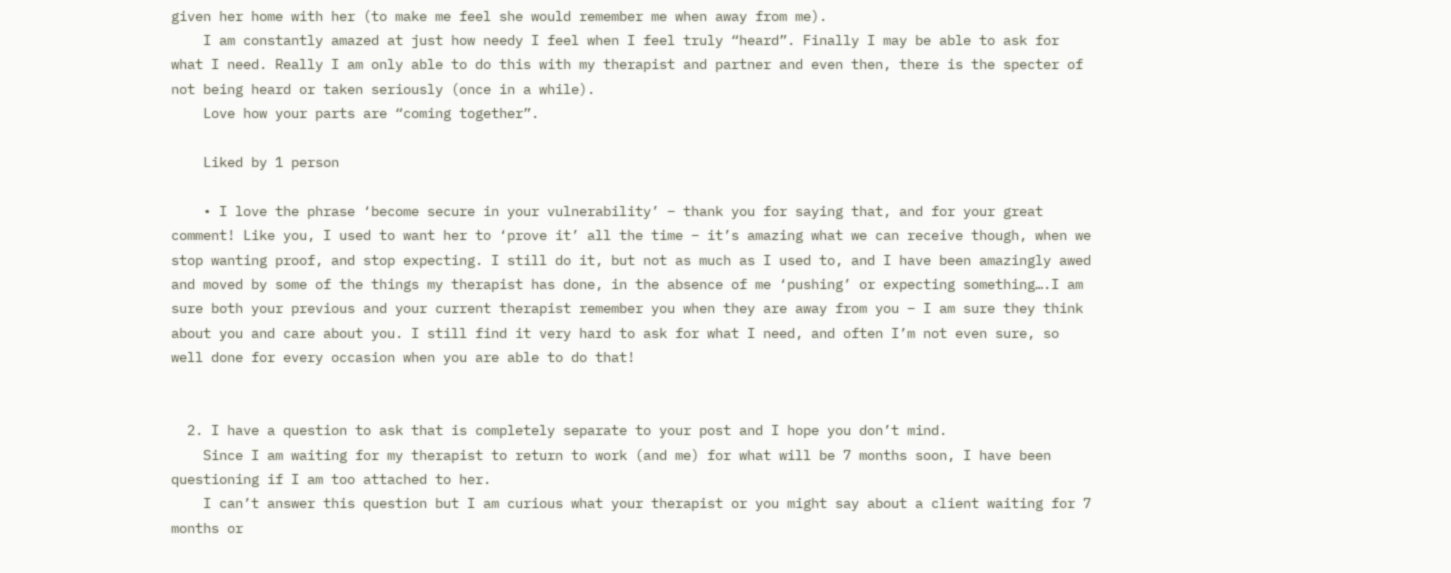given her home with her (to make me feel she would remember me when away from me).
    I am constantly amazed at just how needy I feel when I feel truly “heard”. Finally I may be able to ask for what I need. Really I am only able to do this with my therapist and partner and even then, there is the specter of not being heard or taken seriously (once in a while).
    Love how your parts are “coming together”.

    Liked by 1 person

    • I love the phrase ‘become secure in your vulnerability’ – thank you for saying that, and for your great comment! Like you, I used to want her to ‘prove it’ all the time – it’s amazing what we can receive though, when we stop wanting proof, and stop expecting. I still do it, but not as much as I used to, and I have been amazingly awed and moved by some of the things my therapist has done, in the absence of me ‘pushing’ or expecting something….I am sure both your previous and your current therapist remember you when they are away from you – I am sure they think about you and care about you. I still find it very hard to ask for what I need, and often I’m not even sure, so well done for every occasion when you are able to do that!


  2. I have a question to ask that is completely separate to your post and I hope you don’t mind.
    Since I am waiting for my therapist to return to work (and me) for what will be 7 months soon, I have been questioning if I am too attached to her.
    I can’t answer this question but I am curious what your therapist or you might say about a client waiting for 7 months or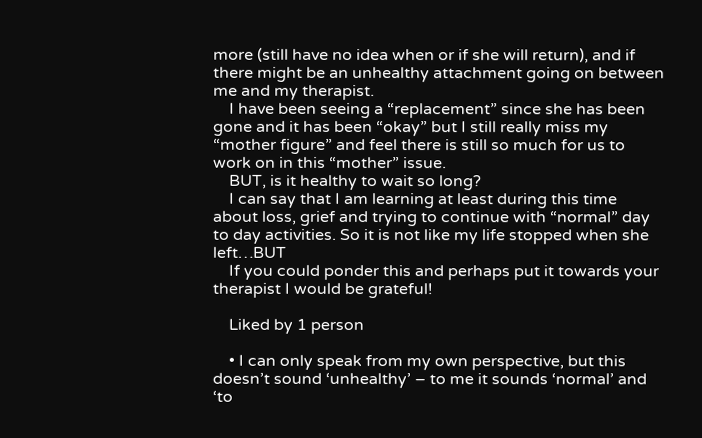more (still have no idea when or if she will return), and if there might be an unhealthy attachment going on between me and my therapist.
    I have been seeing a “replacement” since she has been gone and it has been “okay” but I still really miss my “mother figure” and feel there is still so much for us to work on in this “mother” issue.
    BUT, is it healthy to wait so long?
    I can say that I am learning at least during this time about loss, grief and trying to continue with “normal” day to day activities. So it is not like my life stopped when she left…BUT
    If you could ponder this and perhaps put it towards your therapist I would be grateful!

    Liked by 1 person

    • I can only speak from my own perspective, but this doesn’t sound ‘unhealthy’ – to me it sounds ‘normal’ and ‘to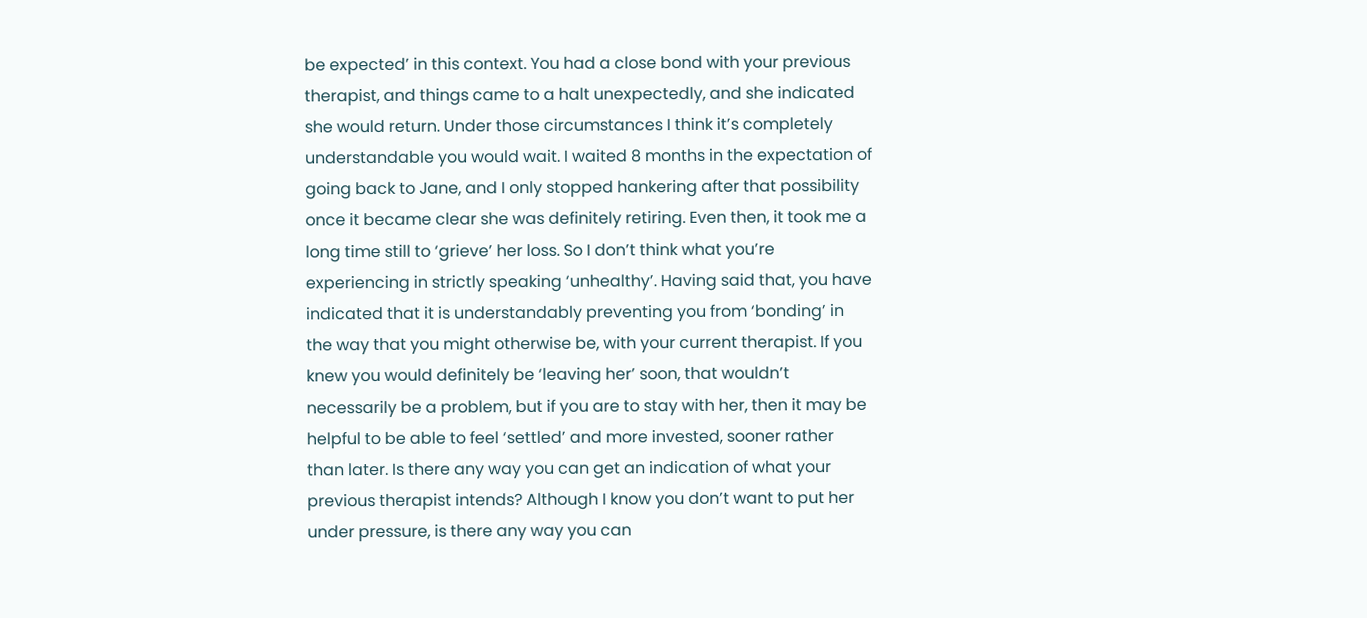be expected’ in this context. You had a close bond with your previous therapist, and things came to a halt unexpectedly, and she indicated she would return. Under those circumstances I think it’s completely understandable you would wait. I waited 8 months in the expectation of going back to Jane, and I only stopped hankering after that possibility once it became clear she was definitely retiring. Even then, it took me a long time still to ‘grieve’ her loss. So I don’t think what you’re experiencing in strictly speaking ‘unhealthy’. Having said that, you have indicated that it is understandably preventing you from ‘bonding’ in the way that you might otherwise be, with your current therapist. If you knew you would definitely be ‘leaving her’ soon, that wouldn’t necessarily be a problem, but if you are to stay with her, then it may be helpful to be able to feel ‘settled’ and more invested, sooner rather than later. Is there any way you can get an indication of what your previous therapist intends? Although I know you don’t want to put her under pressure, is there any way you can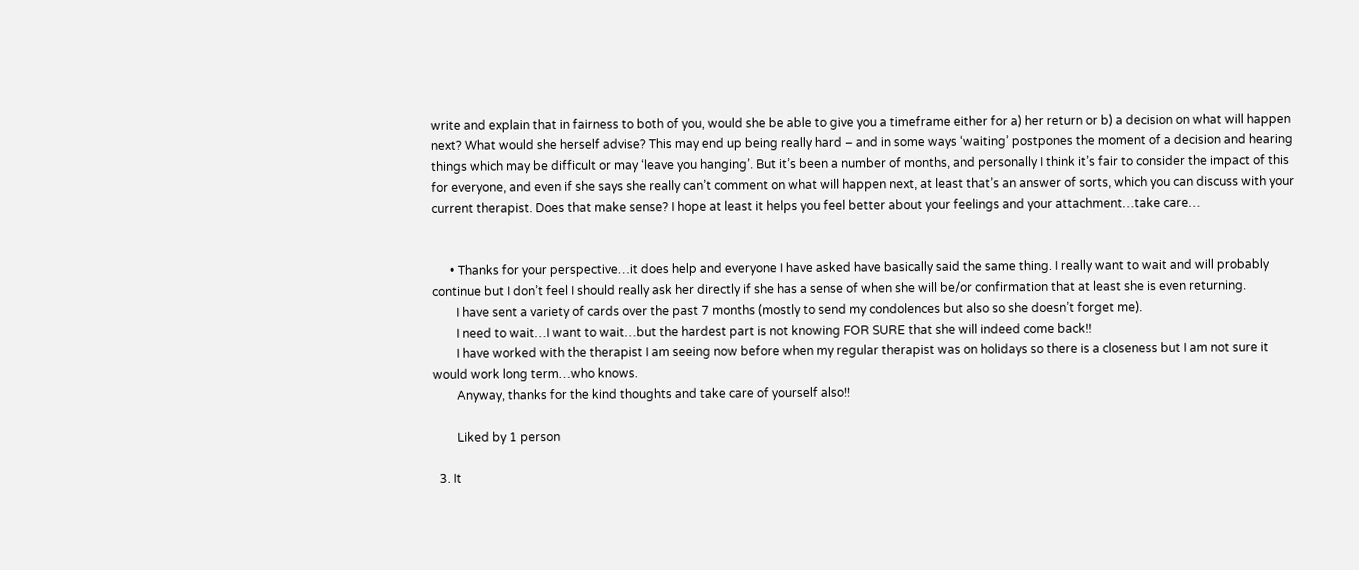write and explain that in fairness to both of you, would she be able to give you a timeframe either for a) her return or b) a decision on what will happen next? What would she herself advise? This may end up being really hard – and in some ways ‘waiting’ postpones the moment of a decision and hearing things which may be difficult or may ‘leave you hanging’. But it’s been a number of months, and personally I think it’s fair to consider the impact of this for everyone, and even if she says she really can’t comment on what will happen next, at least that’s an answer of sorts, which you can discuss with your current therapist. Does that make sense? I hope at least it helps you feel better about your feelings and your attachment…take care…


      • Thanks for your perspective…it does help and everyone I have asked have basically said the same thing. I really want to wait and will probably continue but I don’t feel I should really ask her directly if she has a sense of when she will be/or confirmation that at least she is even returning.
        I have sent a variety of cards over the past 7 months (mostly to send my condolences but also so she doesn’t forget me).
        I need to wait…I want to wait…but the hardest part is not knowing FOR SURE that she will indeed come back!!
        I have worked with the therapist I am seeing now before when my regular therapist was on holidays so there is a closeness but I am not sure it would work long term…who knows.
        Anyway, thanks for the kind thoughts and take care of yourself also!!

        Liked by 1 person

  3. It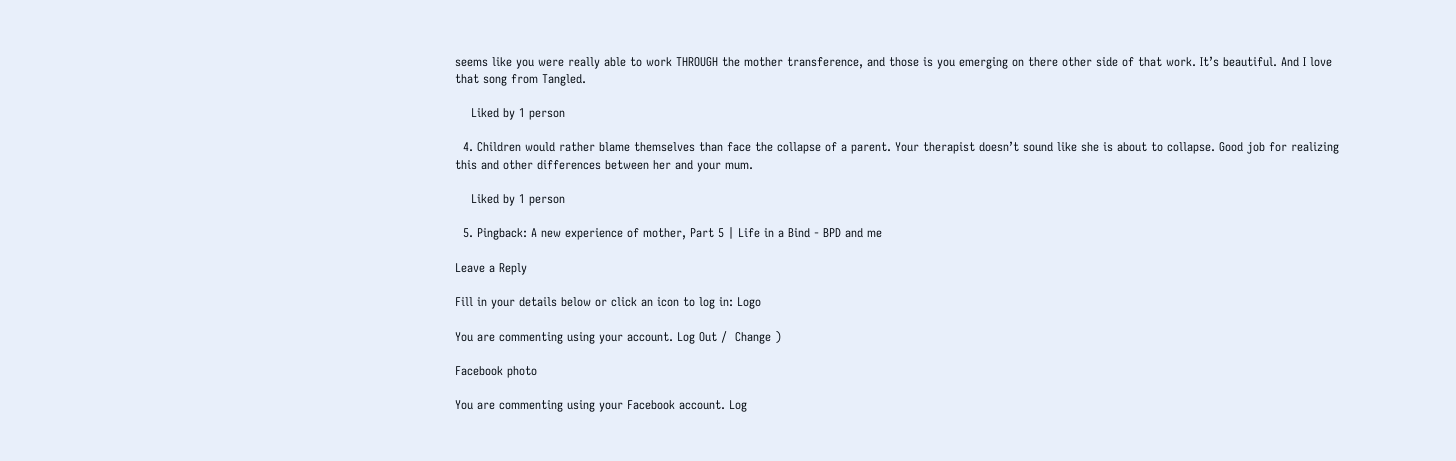seems like you were really able to work THROUGH the mother transference, and those is you emerging on there other side of that work. It’s beautiful. And I love that song from Tangled.

    Liked by 1 person

  4. Children would rather blame themselves than face the collapse of a parent. Your therapist doesn’t sound like she is about to collapse. Good job for realizing this and other differences between her and your mum.

    Liked by 1 person

  5. Pingback: A new experience of mother, Part 5 | Life in a Bind - BPD and me

Leave a Reply

Fill in your details below or click an icon to log in: Logo

You are commenting using your account. Log Out /  Change )

Facebook photo

You are commenting using your Facebook account. Log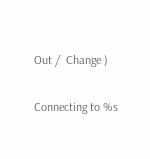Out /  Change )

Connecting to %s